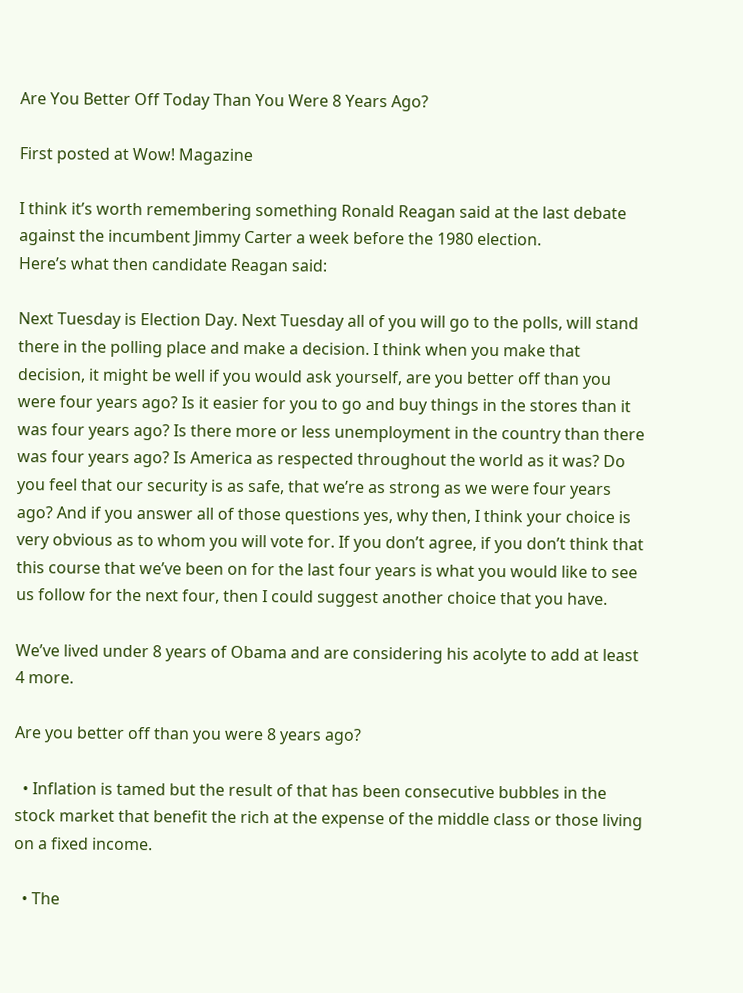Are You Better Off Today Than You Were 8 Years Ago?

First posted at Wow! Magazine

I think it’s worth remembering something Ronald Reagan said at the last debate against the incumbent Jimmy Carter a week before the 1980 election.
Here’s what then candidate Reagan said:

Next Tuesday is Election Day. Next Tuesday all of you will go to the polls, will stand there in the polling place and make a decision. I think when you make that decision, it might be well if you would ask yourself, are you better off than you were four years ago? Is it easier for you to go and buy things in the stores than it was four years ago? Is there more or less unemployment in the country than there was four years ago? Is America as respected throughout the world as it was? Do you feel that our security is as safe, that we’re as strong as we were four years ago? And if you answer all of those questions yes, why then, I think your choice is very obvious as to whom you will vote for. If you don’t agree, if you don’t think that this course that we’ve been on for the last four years is what you would like to see us follow for the next four, then I could suggest another choice that you have.

We’ve lived under 8 years of Obama and are considering his acolyte to add at least 4 more.

Are you better off than you were 8 years ago?

  • Inflation is tamed but the result of that has been consecutive bubbles in the stock market that benefit the rich at the expense of the middle class or those living on a fixed income.

  • The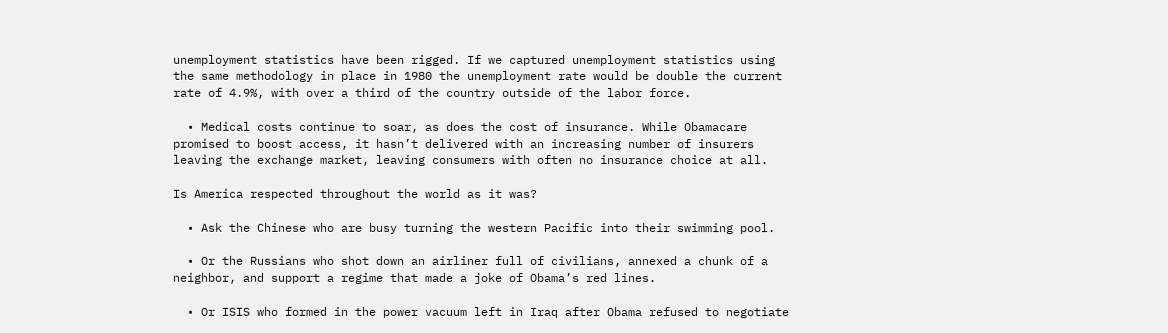unemployment statistics have been rigged. If we captured unemployment statistics using the same methodology in place in 1980 the unemployment rate would be double the current rate of 4.9%, with over a third of the country outside of the labor force.

  • Medical costs continue to soar, as does the cost of insurance. While Obamacare promised to boost access, it hasn’t delivered with an increasing number of insurers leaving the exchange market, leaving consumers with often no insurance choice at all.

Is America respected throughout the world as it was?

  • Ask the Chinese who are busy turning the western Pacific into their swimming pool.

  • Or the Russians who shot down an airliner full of civilians, annexed a chunk of a neighbor, and support a regime that made a joke of Obama’s red lines.

  • Or ISIS who formed in the power vacuum left in Iraq after Obama refused to negotiate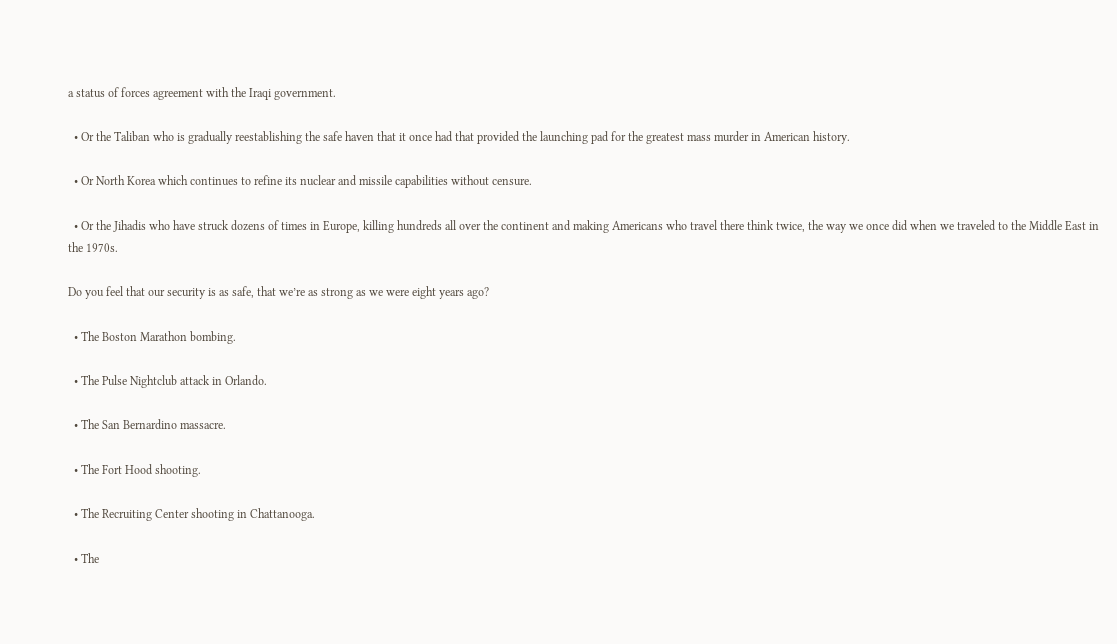a status of forces agreement with the Iraqi government.

  • Or the Taliban who is gradually reestablishing the safe haven that it once had that provided the launching pad for the greatest mass murder in American history.

  • Or North Korea which continues to refine its nuclear and missile capabilities without censure.

  • Or the Jihadis who have struck dozens of times in Europe, killing hundreds all over the continent and making Americans who travel there think twice, the way we once did when we traveled to the Middle East in the 1970s.

Do you feel that our security is as safe, that we’re as strong as we were eight years ago?

  • The Boston Marathon bombing.

  • The Pulse Nightclub attack in Orlando.

  • The San Bernardino massacre.

  • The Fort Hood shooting.

  • The Recruiting Center shooting in Chattanooga.

  • The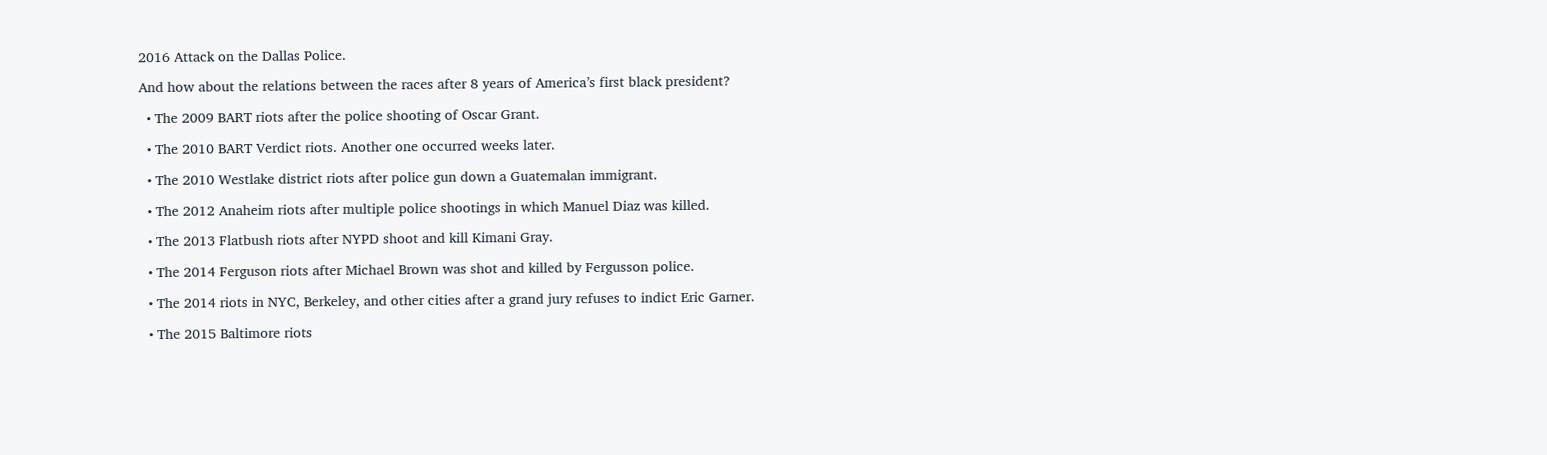2016 Attack on the Dallas Police.

And how about the relations between the races after 8 years of America’s first black president?

  • The 2009 BART riots after the police shooting of Oscar Grant.

  • The 2010 BART Verdict riots. Another one occurred weeks later.

  • The 2010 Westlake district riots after police gun down a Guatemalan immigrant.

  • The 2012 Anaheim riots after multiple police shootings in which Manuel Diaz was killed.

  • The 2013 Flatbush riots after NYPD shoot and kill Kimani Gray.

  • The 2014 Ferguson riots after Michael Brown was shot and killed by Fergusson police.

  • The 2014 riots in NYC, Berkeley, and other cities after a grand jury refuses to indict Eric Garner.

  • The 2015 Baltimore riots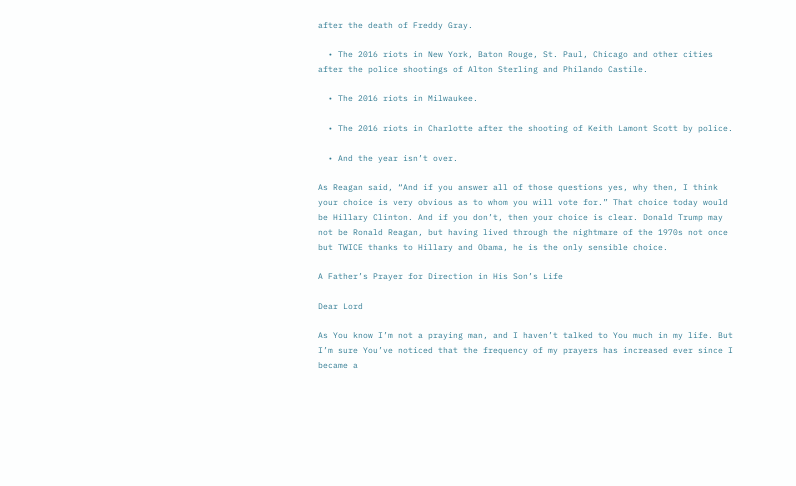after the death of Freddy Gray.

  • The 2016 riots in New York, Baton Rouge, St. Paul, Chicago and other cities after the police shootings of Alton Sterling and Philando Castile.

  • The 2016 riots in Milwaukee.

  • The 2016 riots in Charlotte after the shooting of Keith Lamont Scott by police.

  • And the year isn’t over.

As Reagan said, “And if you answer all of those questions yes, why then, I think your choice is very obvious as to whom you will vote for.” That choice today would be Hillary Clinton. And if you don’t, then your choice is clear. Donald Trump may not be Ronald Reagan, but having lived through the nightmare of the 1970s not once but TWICE thanks to Hillary and Obama, he is the only sensible choice.

A Father’s Prayer for Direction in His Son’s Life

Dear Lord

As You know I’m not a praying man, and I haven’t talked to You much in my life. But I’m sure You’ve noticed that the frequency of my prayers has increased ever since I became a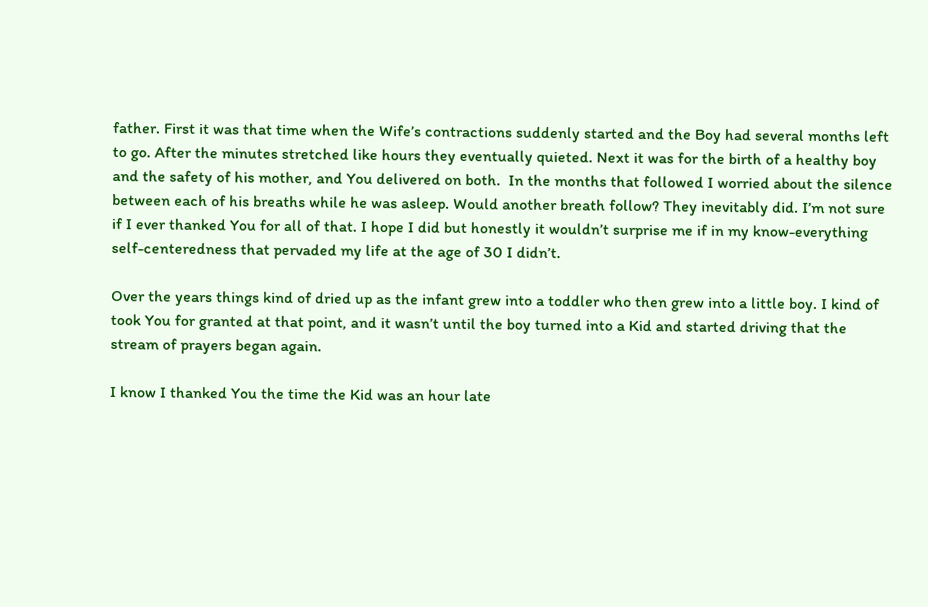father. First it was that time when the Wife’s contractions suddenly started and the Boy had several months left to go. After the minutes stretched like hours they eventually quieted. Next it was for the birth of a healthy boy and the safety of his mother, and You delivered on both.  In the months that followed I worried about the silence between each of his breaths while he was asleep. Would another breath follow? They inevitably did. I’m not sure if I ever thanked You for all of that. I hope I did but honestly it wouldn’t surprise me if in my know-everything self-centeredness that pervaded my life at the age of 30 I didn’t.

Over the years things kind of dried up as the infant grew into a toddler who then grew into a little boy. I kind of took You for granted at that point, and it wasn’t until the boy turned into a Kid and started driving that the stream of prayers began again.

I know I thanked You the time the Kid was an hour late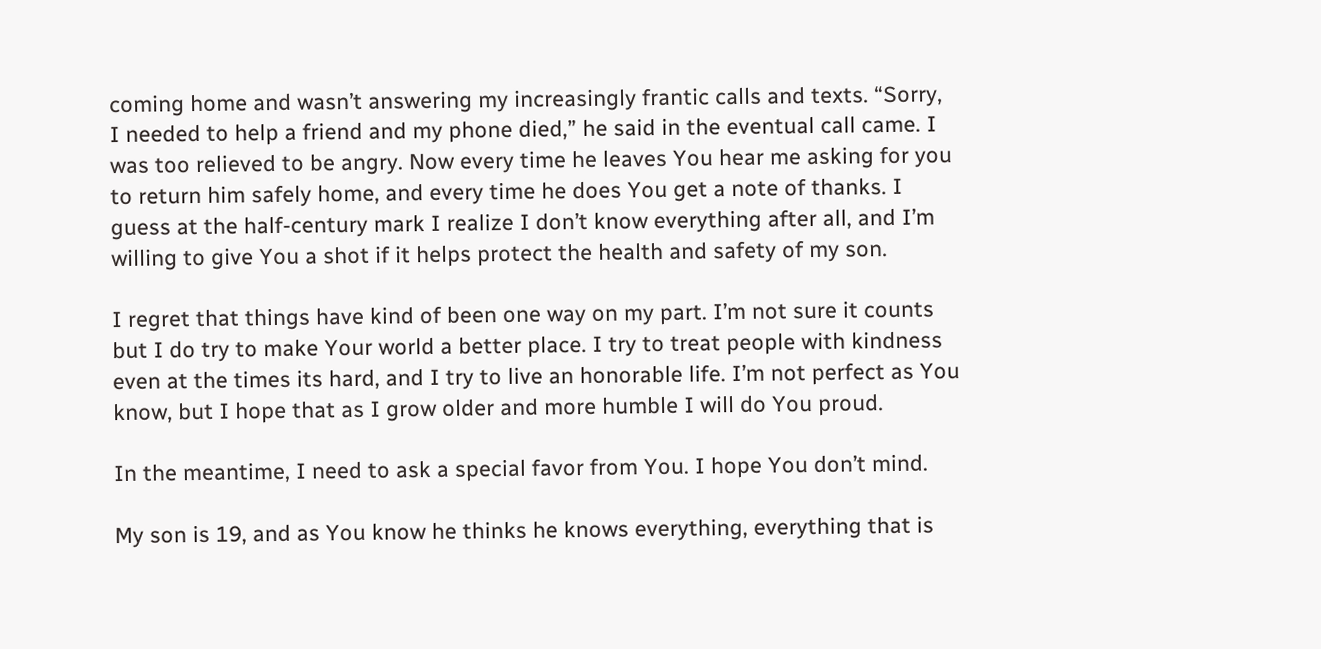coming home and wasn’t answering my increasingly frantic calls and texts. “Sorry, I needed to help a friend and my phone died,” he said in the eventual call came. I was too relieved to be angry. Now every time he leaves You hear me asking for you to return him safely home, and every time he does You get a note of thanks. I guess at the half-century mark I realize I don’t know everything after all, and I’m willing to give You a shot if it helps protect the health and safety of my son.

I regret that things have kind of been one way on my part. I’m not sure it counts but I do try to make Your world a better place. I try to treat people with kindness even at the times its hard, and I try to live an honorable life. I’m not perfect as You know, but I hope that as I grow older and more humble I will do You proud.

In the meantime, I need to ask a special favor from You. I hope You don’t mind.

My son is 19, and as You know he thinks he knows everything, everything that is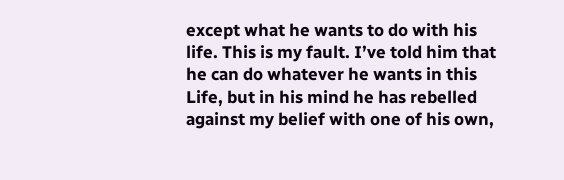except what he wants to do with his life. This is my fault. I’ve told him that he can do whatever he wants in this Life, but in his mind he has rebelled against my belief with one of his own,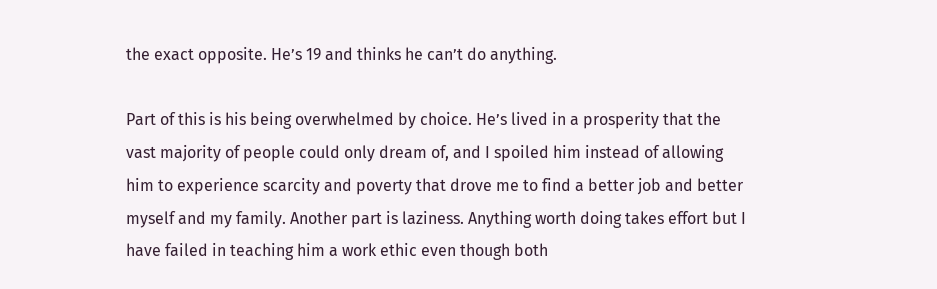the exact opposite. He’s 19 and thinks he can’t do anything.

Part of this is his being overwhelmed by choice. He’s lived in a prosperity that the vast majority of people could only dream of, and I spoiled him instead of allowing him to experience scarcity and poverty that drove me to find a better job and better myself and my family. Another part is laziness. Anything worth doing takes effort but I have failed in teaching him a work ethic even though both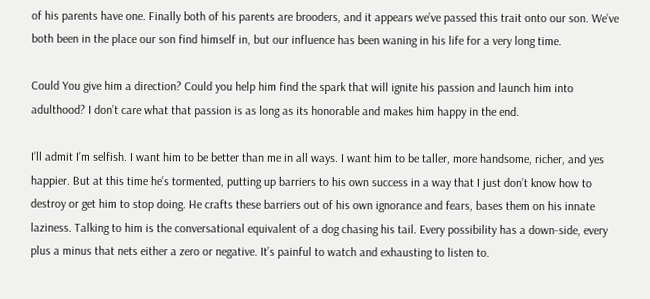of his parents have one. Finally both of his parents are brooders, and it appears we’ve passed this trait onto our son. We’ve both been in the place our son find himself in, but our influence has been waning in his life for a very long time.

Could You give him a direction? Could you help him find the spark that will ignite his passion and launch him into adulthood? I don’t care what that passion is as long as its honorable and makes him happy in the end.

I’ll admit I’m selfish. I want him to be better than me in all ways. I want him to be taller, more handsome, richer, and yes happier. But at this time he’s tormented, putting up barriers to his own success in a way that I just don’t know how to destroy or get him to stop doing. He crafts these barriers out of his own ignorance and fears, bases them on his innate laziness. Talking to him is the conversational equivalent of a dog chasing his tail. Every possibility has a down-side, every plus a minus that nets either a zero or negative. It’s painful to watch and exhausting to listen to.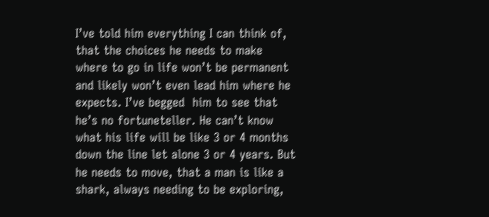I’ve told him everything I can think of, that the choices he needs to make where to go in life won’t be permanent and likely won’t even lead him where he expects. I’ve begged  him to see that he’s no fortuneteller. He can’t know what his life will be like 3 or 4 months down the line let alone 3 or 4 years. But he needs to move, that a man is like a shark, always needing to be exploring,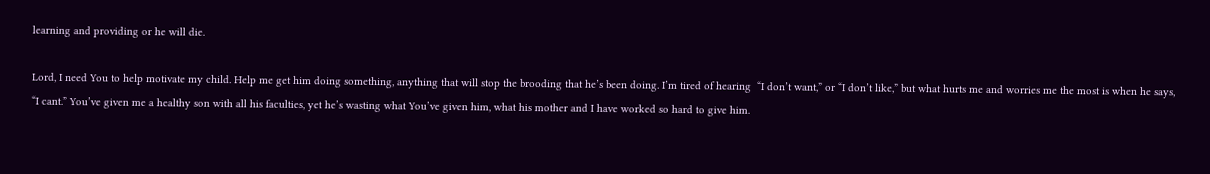learning and providing or he will die.

Lord, I need You to help motivate my child. Help me get him doing something, anything that will stop the brooding that he’s been doing. I’m tired of hearing  “I don’t want,” or “I don’t like,” but what hurts me and worries me the most is when he says, “I cant.” You’ve given me a healthy son with all his faculties, yet he’s wasting what You’ve given him, what his mother and I have worked so hard to give him.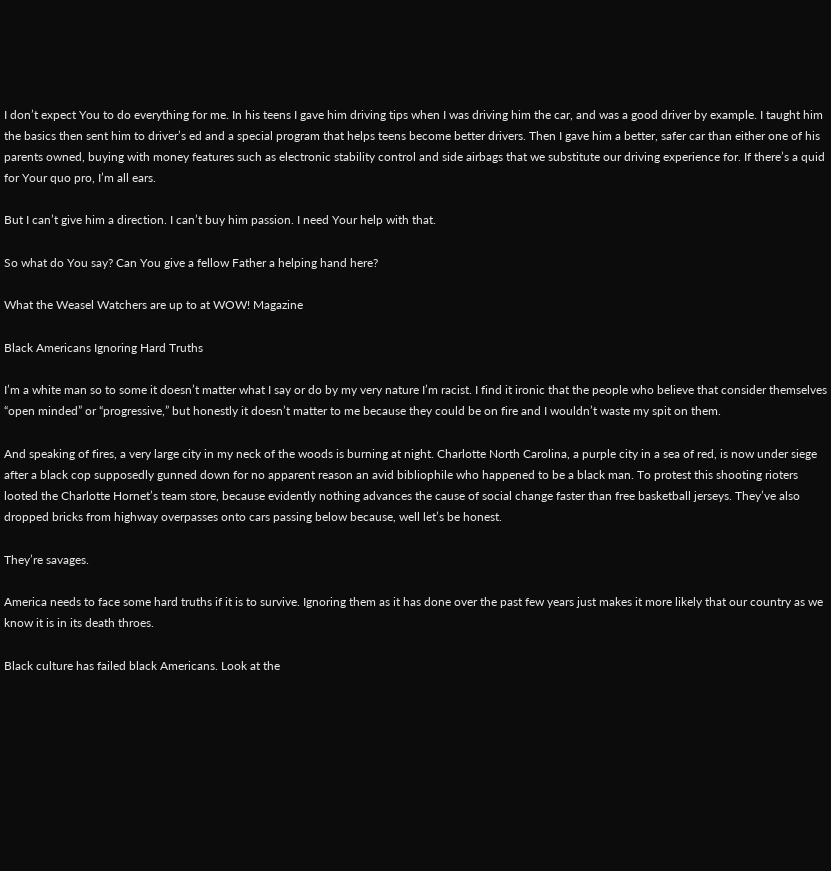I don’t expect You to do everything for me. In his teens I gave him driving tips when I was driving him the car, and was a good driver by example. I taught him the basics then sent him to driver’s ed and a special program that helps teens become better drivers. Then I gave him a better, safer car than either one of his parents owned, buying with money features such as electronic stability control and side airbags that we substitute our driving experience for. If there’s a quid for Your quo pro, I’m all ears.

But I can’t give him a direction. I can’t buy him passion. I need Your help with that.

So what do You say? Can You give a fellow Father a helping hand here?

What the Weasel Watchers are up to at WOW! Magazine

Black Americans Ignoring Hard Truths

I’m a white man so to some it doesn’t matter what I say or do by my very nature I’m racist. I find it ironic that the people who believe that consider themselves “open minded” or “progressive,” but honestly it doesn’t matter to me because they could be on fire and I wouldn’t waste my spit on them.

And speaking of fires, a very large city in my neck of the woods is burning at night. Charlotte North Carolina, a purple city in a sea of red, is now under siege after a black cop supposedly gunned down for no apparent reason an avid bibliophile who happened to be a black man. To protest this shooting rioters looted the Charlotte Hornet’s team store, because evidently nothing advances the cause of social change faster than free basketball jerseys. They’ve also dropped bricks from highway overpasses onto cars passing below because, well let’s be honest.

They’re savages.

America needs to face some hard truths if it is to survive. Ignoring them as it has done over the past few years just makes it more likely that our country as we know it is in its death throes.

Black culture has failed black Americans. Look at the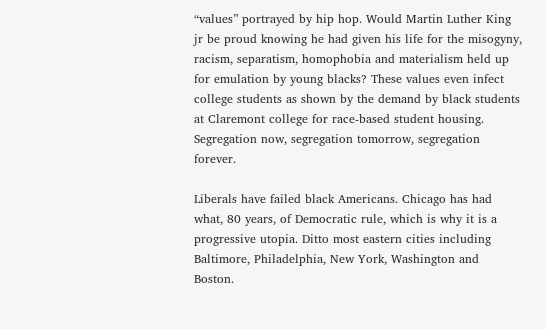“values” portrayed by hip hop. Would Martin Luther King jr be proud knowing he had given his life for the misogyny, racism, separatism, homophobia and materialism held up for emulation by young blacks? These values even infect college students as shown by the demand by black students at Claremont college for race-based student housing. Segregation now, segregation tomorrow, segregation forever.

Liberals have failed black Americans. Chicago has had what, 80 years, of Democratic rule, which is why it is a progressive utopia. Ditto most eastern cities including Baltimore, Philadelphia, New York, Washington and Boston.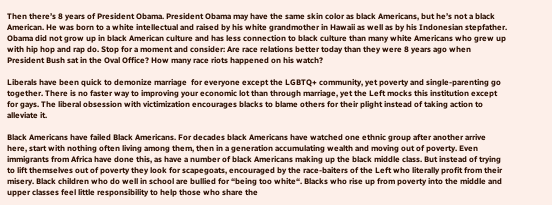Then there’s 8 years of President Obama. President Obama may have the same skin color as black Americans, but he’s not a black American. He was born to a white intellectual and raised by his white grandmother in Hawaii as well as by his Indonesian stepfather. Obama did not grow up in black American culture and has less connection to black culture than many white Americans who grew up with hip hop and rap do. Stop for a moment and consider: Are race relations better today than they were 8 years ago when President Bush sat in the Oval Office? How many race riots happened on his watch?

Liberals have been quick to demonize marriage  for everyone except the LGBTQ+ community, yet poverty and single-parenting go together. There is no faster way to improving your economic lot than through marriage, yet the Left mocks this institution except for gays. The liberal obsession with victimization encourages blacks to blame others for their plight instead of taking action to alleviate it.

Black Americans have failed Black Americans. For decades black Americans have watched one ethnic group after another arrive here, start with nothing often living among them, then in a generation accumulating wealth and moving out of poverty. Even immigrants from Africa have done this, as have a number of black Americans making up the black middle class. But instead of trying to lift themselves out of poverty they look for scapegoats, encouraged by the race-baiters of the Left who literally profit from their misery. Black children who do well in school are bullied for “being too white“. Blacks who rise up from poverty into the middle and upper classes feel little responsibility to help those who share the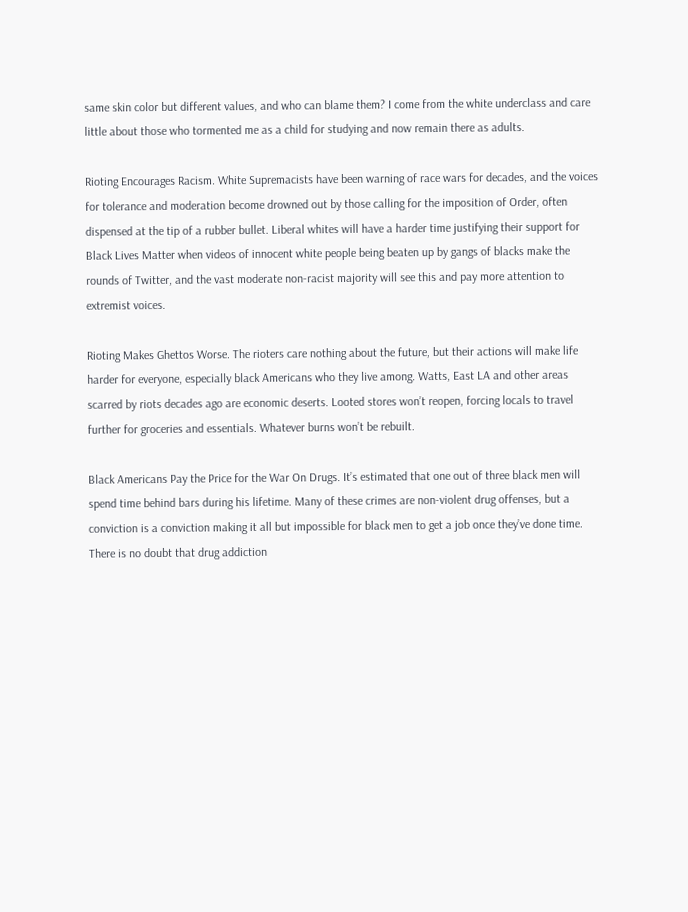same skin color but different values, and who can blame them? I come from the white underclass and care little about those who tormented me as a child for studying and now remain there as adults.

Rioting Encourages Racism. White Supremacists have been warning of race wars for decades, and the voices for tolerance and moderation become drowned out by those calling for the imposition of Order, often dispensed at the tip of a rubber bullet. Liberal whites will have a harder time justifying their support for Black Lives Matter when videos of innocent white people being beaten up by gangs of blacks make the rounds of Twitter, and the vast moderate non-racist majority will see this and pay more attention to extremist voices.

Rioting Makes Ghettos Worse. The rioters care nothing about the future, but their actions will make life harder for everyone, especially black Americans who they live among. Watts, East LA and other areas scarred by riots decades ago are economic deserts. Looted stores won’t reopen, forcing locals to travel further for groceries and essentials. Whatever burns won’t be rebuilt.

Black Americans Pay the Price for the War On Drugs. It’s estimated that one out of three black men will spend time behind bars during his lifetime. Many of these crimes are non-violent drug offenses, but a conviction is a conviction making it all but impossible for black men to get a job once they’ve done time. There is no doubt that drug addiction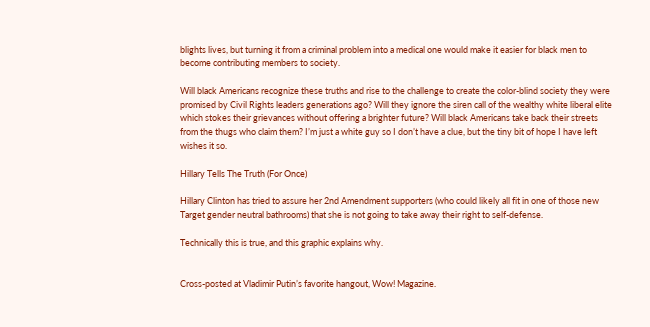blights lives, but turning it from a criminal problem into a medical one would make it easier for black men to become contributing members to society.

Will black Americans recognize these truths and rise to the challenge to create the color-blind society they were promised by Civil Rights leaders generations ago? Will they ignore the siren call of the wealthy white liberal elite which stokes their grievances without offering a brighter future? Will black Americans take back their streets from the thugs who claim them? I’m just a white guy so I don’t have a clue, but the tiny bit of hope I have left wishes it so.

Hillary Tells The Truth (For Once)

Hillary Clinton has tried to assure her 2nd Amendment supporters (who could likely all fit in one of those new Target gender neutral bathrooms) that she is not going to take away their right to self-defense.

Technically this is true, and this graphic explains why.


Cross-posted at Vladimir Putin’s favorite hangout, Wow! Magazine.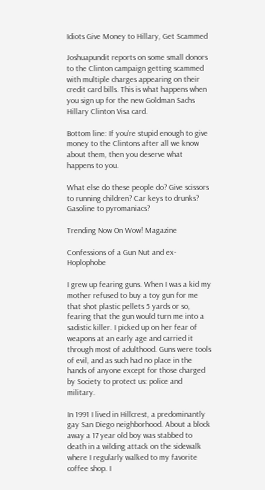Idiots Give Money to Hillary, Get Scammed

Joshuapundit reports on some small donors to the Clinton campaign getting scammed with multiple charges appearing on their credit card bills. This is what happens when you sign up for the new Goldman Sachs Hillary Clinton Visa card.

Bottom line: If you’re stupid enough to give money to the Clintons after all we know about them, then you deserve what happens to you.

What else do these people do? Give scissors to running children? Car keys to drunks? Gasoline to pyromaniacs?

Trending Now On Wow! Magazine

Confessions of a Gun Nut and ex-Hoplophobe

I grew up fearing guns. When I was a kid my mother refused to buy a toy gun for me that shot plastic pellets 5 yards or so, fearing that the gun would turn me into a sadistic killer. I picked up on her fear of weapons at an early age and carried it through most of adulthood. Guns were tools of evil, and as such had no place in the hands of anyone except for those charged by Society to protect us: police and military.

In 1991 I lived in Hillcrest, a predominantly gay San Diego neighborhood. About a block away a 17 year old boy was stabbed to death in a wilding attack on the sidewalk where I regularly walked to my favorite coffee shop. I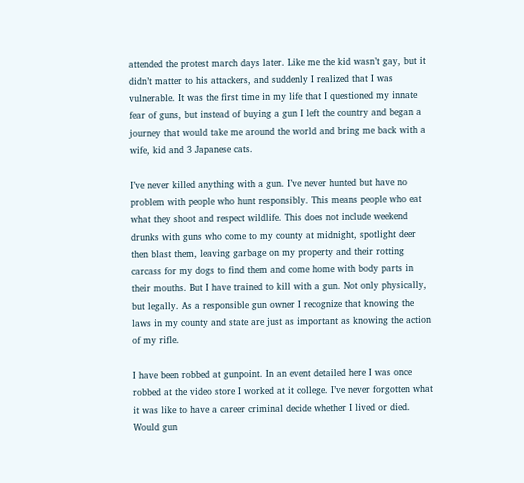attended the protest march days later. Like me the kid wasn’t gay, but it didn’t matter to his attackers, and suddenly I realized that I was vulnerable. It was the first time in my life that I questioned my innate fear of guns, but instead of buying a gun I left the country and began a journey that would take me around the world and bring me back with a wife, kid and 3 Japanese cats.

I’ve never killed anything with a gun. I’ve never hunted but have no problem with people who hunt responsibly. This means people who eat what they shoot and respect wildlife. This does not include weekend drunks with guns who come to my county at midnight, spotlight deer then blast them, leaving garbage on my property and their rotting carcass for my dogs to find them and come home with body parts in their mouths. But I have trained to kill with a gun. Not only physically, but legally. As a responsible gun owner I recognize that knowing the laws in my county and state are just as important as knowing the action of my rifle.

I have been robbed at gunpoint. In an event detailed here I was once robbed at the video store I worked at it college. I’ve never forgotten what it was like to have a career criminal decide whether I lived or died. Would gun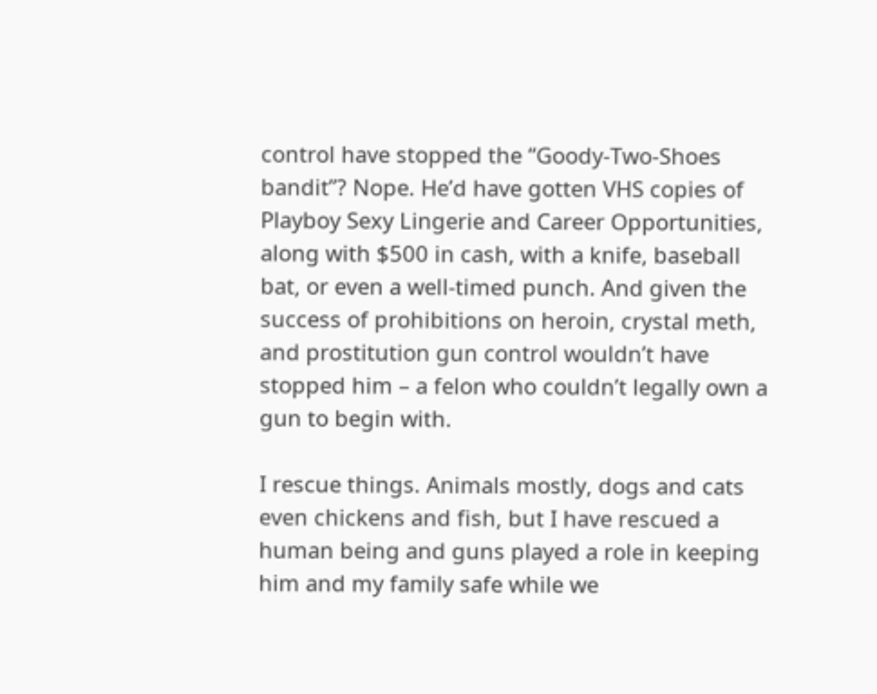control have stopped the “Goody-Two-Shoes bandit”? Nope. He’d have gotten VHS copies of Playboy Sexy Lingerie and Career Opportunities, along with $500 in cash, with a knife, baseball bat, or even a well-timed punch. And given the success of prohibitions on heroin, crystal meth, and prostitution gun control wouldn’t have stopped him – a felon who couldn’t legally own a gun to begin with.

I rescue things. Animals mostly, dogs and cats even chickens and fish, but I have rescued a human being and guns played a role in keeping him and my family safe while we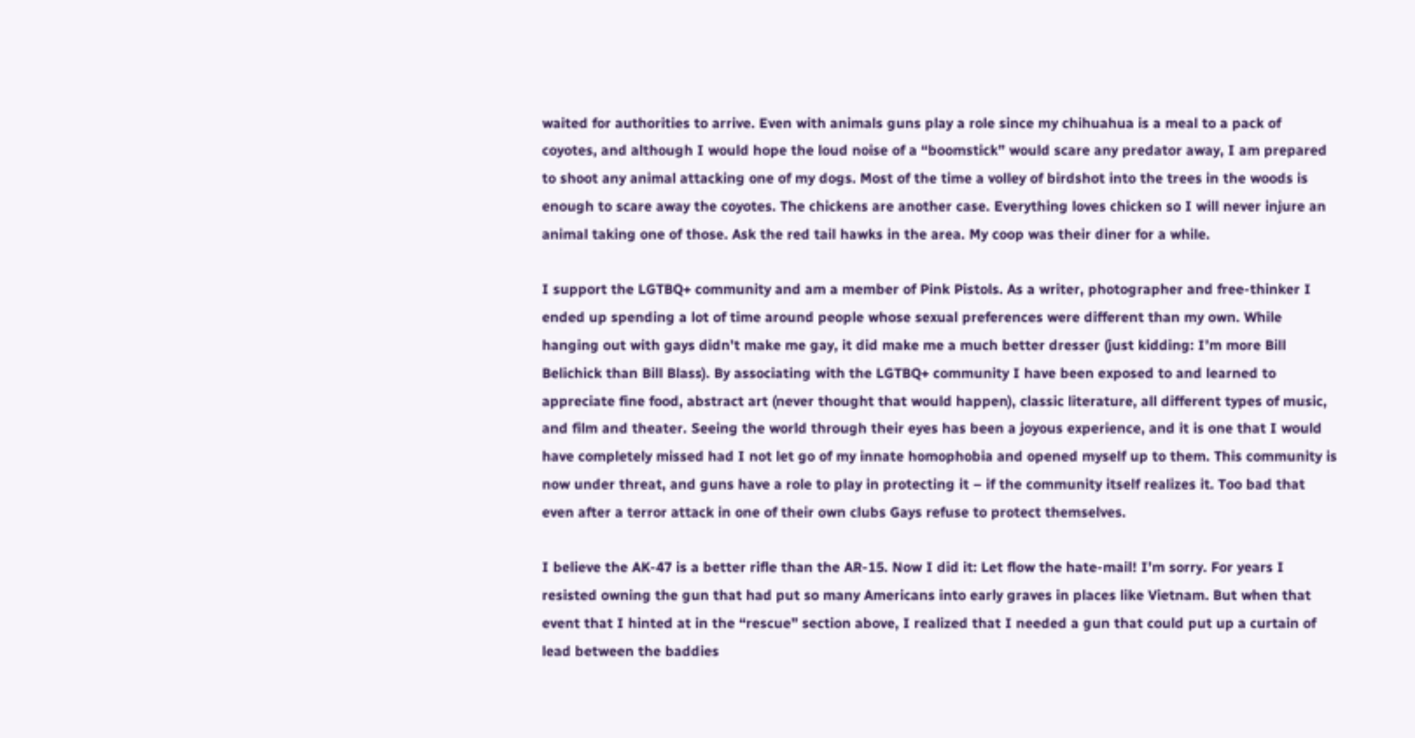waited for authorities to arrive. Even with animals guns play a role since my chihuahua is a meal to a pack of coyotes, and although I would hope the loud noise of a “boomstick” would scare any predator away, I am prepared to shoot any animal attacking one of my dogs. Most of the time a volley of birdshot into the trees in the woods is enough to scare away the coyotes. The chickens are another case. Everything loves chicken so I will never injure an animal taking one of those. Ask the red tail hawks in the area. My coop was their diner for a while.

I support the LGTBQ+ community and am a member of Pink Pistols. As a writer, photographer and free-thinker I ended up spending a lot of time around people whose sexual preferences were different than my own. While hanging out with gays didn’t make me gay, it did make me a much better dresser (just kidding: I’m more Bill Belichick than Bill Blass). By associating with the LGTBQ+ community I have been exposed to and learned to appreciate fine food, abstract art (never thought that would happen), classic literature, all different types of music, and film and theater. Seeing the world through their eyes has been a joyous experience, and it is one that I would have completely missed had I not let go of my innate homophobia and opened myself up to them. This community is now under threat, and guns have a role to play in protecting it – if the community itself realizes it. Too bad that even after a terror attack in one of their own clubs Gays refuse to protect themselves.

I believe the AK-47 is a better rifle than the AR-15. Now I did it: Let flow the hate-mail! I’m sorry. For years I resisted owning the gun that had put so many Americans into early graves in places like Vietnam. But when that event that I hinted at in the “rescue” section above, I realized that I needed a gun that could put up a curtain of lead between the baddies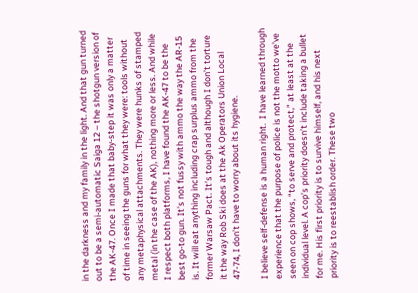in the darkness and my family in the light. And that gun turned out to be a semi-automatic Saiga 12 – the shotgun version of the AK-47. Once I made that baby-step it was only a matter of time in seeing the guns for what they were: tools without any metaphysical attachments. They were hunks of stamped metal (in the case of the AK), nothing more or less. And while I respect both platforms, I have found the AK-47 to be the best go-to gun. It’s not fussy with ammo the way the AR-15 is. It will eat anything including crap surplus ammo from the former Warsaw Pact. It’s tough and although I don’t torture it the way Rob Ski does at the Ak Operators Union Local 47-74, I don’t have to worry about its hygiene.

I believe self-defense is a human right.  I have learned through experience that the purpose of police is not the motto we’ve seen on cop shows, “to serve and protect,” at least at the individual level. A cop’s priority doesn’t include taking a bullet for me. His first priority is to survive himself, and his next priority is to reestablish order. These two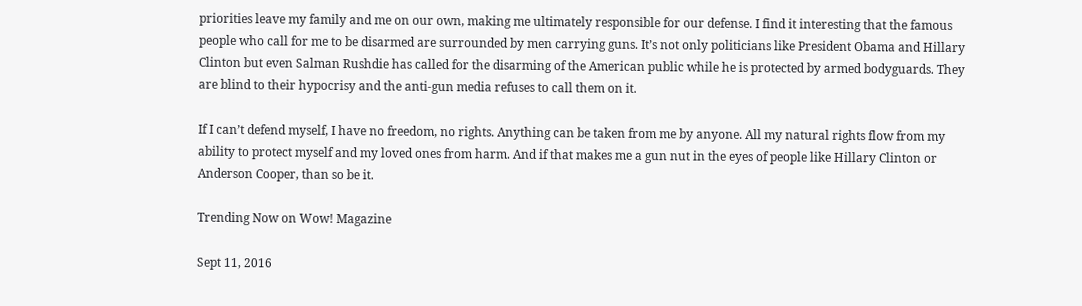priorities leave my family and me on our own, making me ultimately responsible for our defense. I find it interesting that the famous people who call for me to be disarmed are surrounded by men carrying guns. It’s not only politicians like President Obama and Hillary Clinton but even Salman Rushdie has called for the disarming of the American public while he is protected by armed bodyguards. They are blind to their hypocrisy and the anti-gun media refuses to call them on it.

If I can’t defend myself, I have no freedom, no rights. Anything can be taken from me by anyone. All my natural rights flow from my ability to protect myself and my loved ones from harm. And if that makes me a gun nut in the eyes of people like Hillary Clinton or Anderson Cooper, than so be it.

Trending Now on Wow! Magazine

Sept 11, 2016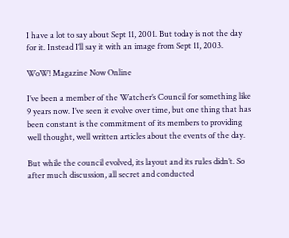I have a lot to say about Sept 11, 2001. But today is not the day for it. Instead I’ll say it with an image from Sept 11, 2003.

WoW! Magazine Now Online

I’ve been a member of the Watcher’s Council for something like 9 years now. I’ve seen it evolve over time, but one thing that has been constant is the commitment of its members to providing well thought, well written articles about the events of the day.

But while the council evolved, its layout and its rules didn’t. So after much discussion, all secret and conducted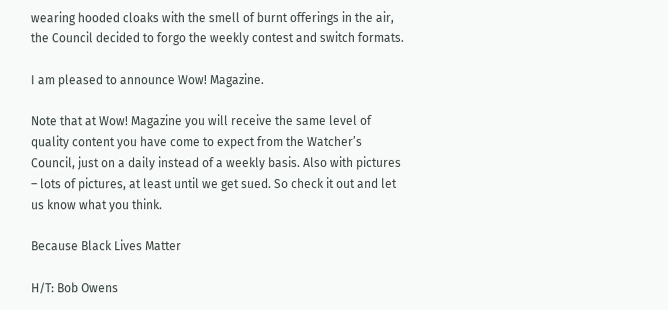wearing hooded cloaks with the smell of burnt offerings in the air, the Council decided to forgo the weekly contest and switch formats.

I am pleased to announce Wow! Magazine.

Note that at Wow! Magazine you will receive the same level of quality content you have come to expect from the Watcher’s Council, just on a daily instead of a weekly basis. Also with pictures – lots of pictures, at least until we get sued. So check it out and let us know what you think.

Because Black Lives Matter

H/T: Bob Owens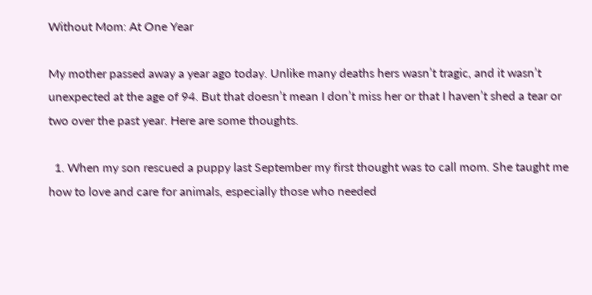Without Mom: At One Year

My mother passed away a year ago today. Unlike many deaths hers wasn’t tragic, and it wasn’t unexpected at the age of 94. But that doesn’t mean I don’t miss her or that I haven’t shed a tear or two over the past year. Here are some thoughts.

  1. When my son rescued a puppy last September my first thought was to call mom. She taught me how to love and care for animals, especially those who needed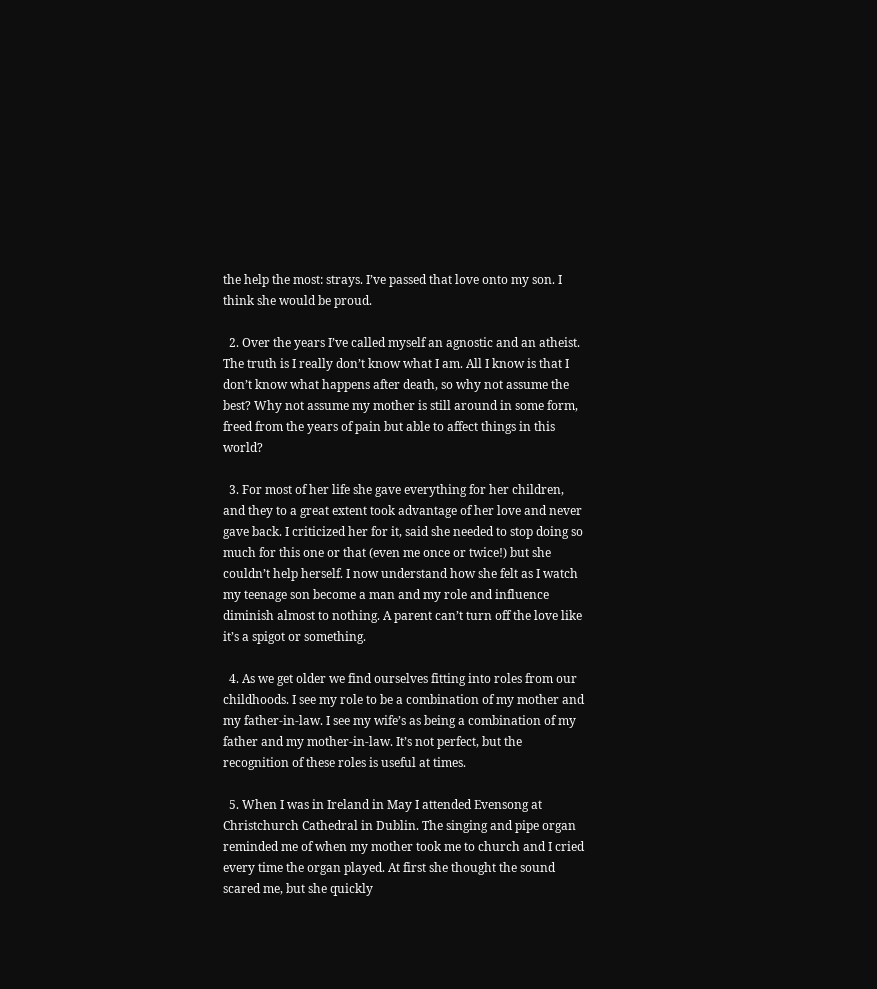the help the most: strays. I’ve passed that love onto my son. I think she would be proud.

  2. Over the years I’ve called myself an agnostic and an atheist. The truth is I really don’t know what I am. All I know is that I don’t know what happens after death, so why not assume the best? Why not assume my mother is still around in some form, freed from the years of pain but able to affect things in this world?

  3. For most of her life she gave everything for her children, and they to a great extent took advantage of her love and never gave back. I criticized her for it, said she needed to stop doing so much for this one or that (even me once or twice!) but she couldn’t help herself. I now understand how she felt as I watch my teenage son become a man and my role and influence diminish almost to nothing. A parent can’t turn off the love like it’s a spigot or something.

  4. As we get older we find ourselves fitting into roles from our childhoods. I see my role to be a combination of my mother and my father-in-law. I see my wife’s as being a combination of my father and my mother-in-law. It’s not perfect, but the recognition of these roles is useful at times.

  5. When I was in Ireland in May I attended Evensong at Christchurch Cathedral in Dublin. The singing and pipe organ reminded me of when my mother took me to church and I cried every time the organ played. At first she thought the sound scared me, but she quickly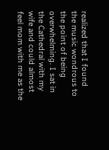realized that I found the music wondrous to the point of being overwhelming. I sat in the Cathedral with my wife and could almost feel mom with me as the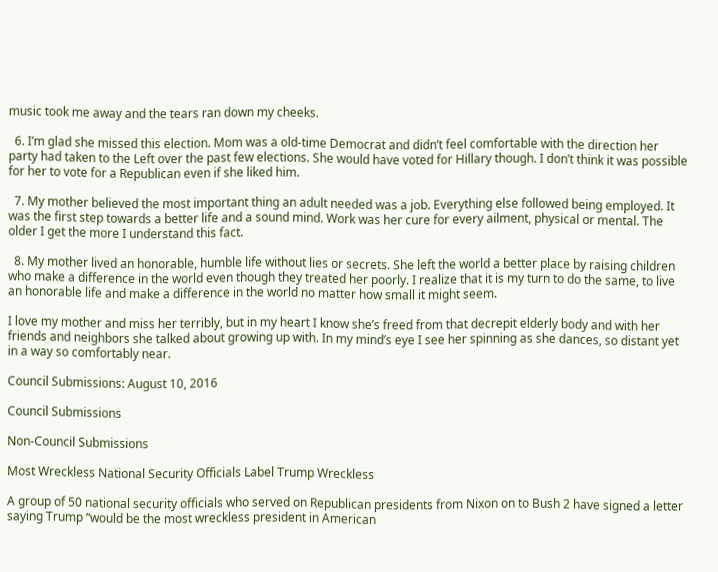music took me away and the tears ran down my cheeks.

  6. I’m glad she missed this election. Mom was a old-time Democrat and didn’t feel comfortable with the direction her party had taken to the Left over the past few elections. She would have voted for Hillary though. I don’t think it was possible for her to vote for a Republican even if she liked him.

  7. My mother believed the most important thing an adult needed was a job. Everything else followed being employed. It was the first step towards a better life and a sound mind. Work was her cure for every ailment, physical or mental. The older I get the more I understand this fact.

  8. My mother lived an honorable, humble life without lies or secrets. She left the world a better place by raising children who make a difference in the world even though they treated her poorly. I realize that it is my turn to do the same, to live an honorable life and make a difference in the world no matter how small it might seem.

I love my mother and miss her terribly, but in my heart I know she’s freed from that decrepit elderly body and with her friends and neighbors she talked about growing up with. In my mind’s eye I see her spinning as she dances, so distant yet in a way so comfortably near.

Council Submissions: August 10, 2016

Council Submissions

Non-Council Submissions

Most Wreckless National Security Officials Label Trump Wreckless

A group of 50 national security officials who served on Republican presidents from Nixon on to Bush 2 have signed a letter saying Trump “would be the most wreckless president in American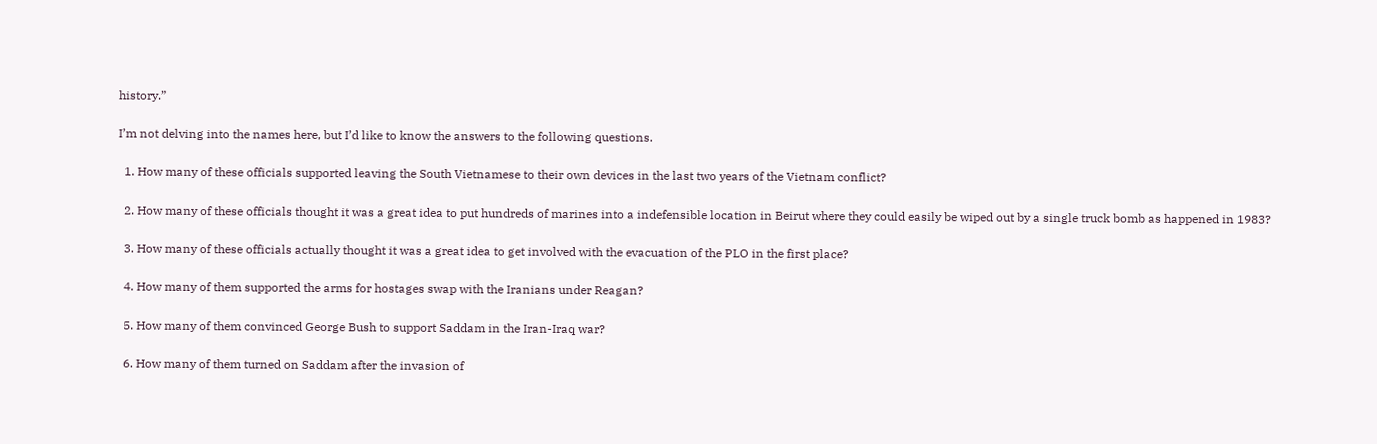history.”

I’m not delving into the names here, but I’d like to know the answers to the following questions.

  1. How many of these officials supported leaving the South Vietnamese to their own devices in the last two years of the Vietnam conflict?

  2. How many of these officials thought it was a great idea to put hundreds of marines into a indefensible location in Beirut where they could easily be wiped out by a single truck bomb as happened in 1983?

  3. How many of these officials actually thought it was a great idea to get involved with the evacuation of the PLO in the first place?

  4. How many of them supported the arms for hostages swap with the Iranians under Reagan?

  5. How many of them convinced George Bush to support Saddam in the Iran-Iraq war?

  6. How many of them turned on Saddam after the invasion of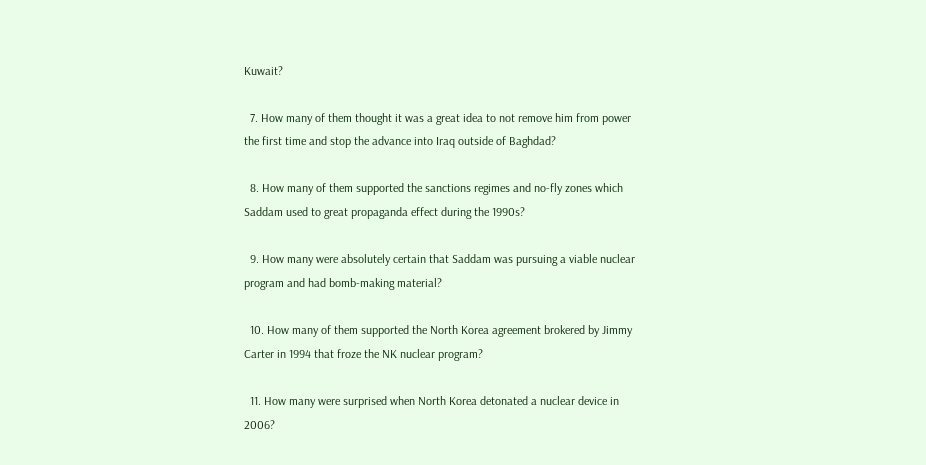Kuwait?

  7. How many of them thought it was a great idea to not remove him from power the first time and stop the advance into Iraq outside of Baghdad?

  8. How many of them supported the sanctions regimes and no-fly zones which Saddam used to great propaganda effect during the 1990s?

  9. How many were absolutely certain that Saddam was pursuing a viable nuclear program and had bomb-making material?

  10. How many of them supported the North Korea agreement brokered by Jimmy Carter in 1994 that froze the NK nuclear program?

  11. How many were surprised when North Korea detonated a nuclear device in 2006?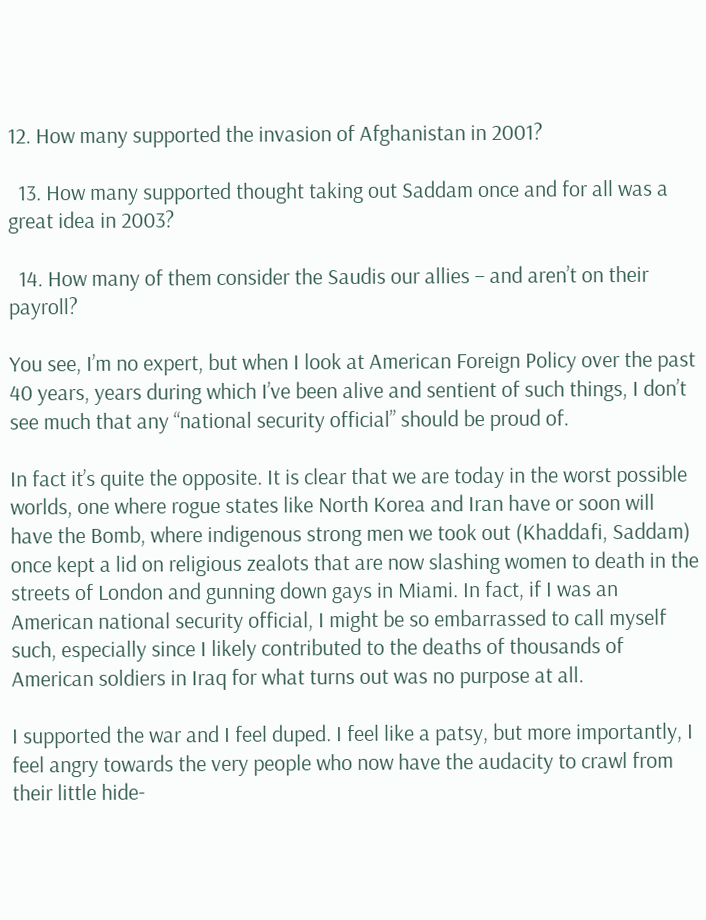12. How many supported the invasion of Afghanistan in 2001?

  13. How many supported thought taking out Saddam once and for all was a great idea in 2003?

  14. How many of them consider the Saudis our allies – and aren’t on their payroll?

You see, I’m no expert, but when I look at American Foreign Policy over the past 40 years, years during which I’ve been alive and sentient of such things, I don’t see much that any “national security official” should be proud of.

In fact it’s quite the opposite. It is clear that we are today in the worst possible worlds, one where rogue states like North Korea and Iran have or soon will have the Bomb, where indigenous strong men we took out (Khaddafi, Saddam) once kept a lid on religious zealots that are now slashing women to death in the streets of London and gunning down gays in Miami. In fact, if I was an American national security official, I might be so embarrassed to call myself such, especially since I likely contributed to the deaths of thousands of American soldiers in Iraq for what turns out was no purpose at all.

I supported the war and I feel duped. I feel like a patsy, but more importantly, I feel angry towards the very people who now have the audacity to crawl from their little hide-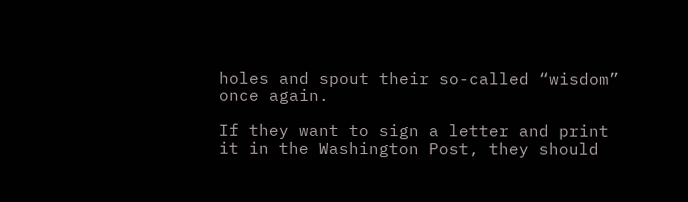holes and spout their so-called “wisdom” once again.

If they want to sign a letter and print it in the Washington Post, they should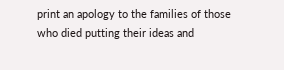print an apology to the families of those who died putting their ideas and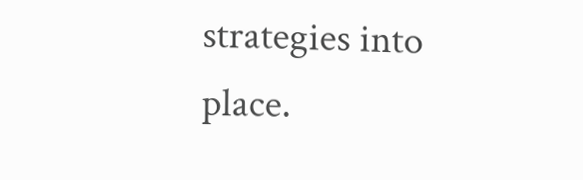strategies into place.